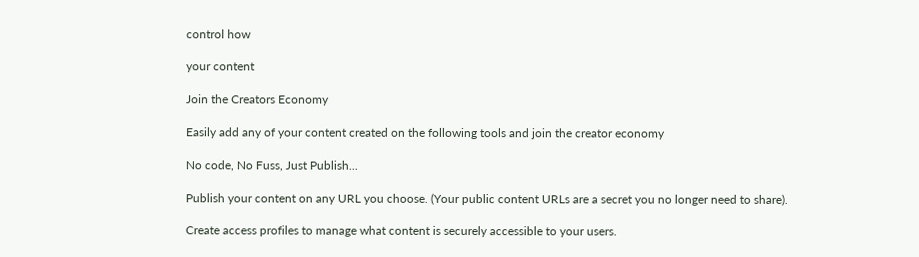control how

your content

Join the Creators Economy

Easily add any of your content created on the following tools and join the creator economy

No code, No Fuss, Just Publish...

Publish your content on any URL you choose. (Your public content URLs are a secret you no longer need to share).

Create access profiles to manage what content is securely accessible to your users.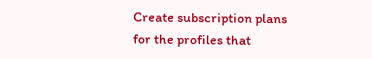Create subscription plans for the profiles that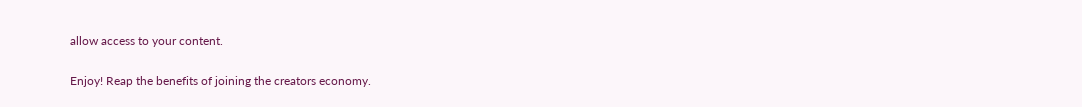allow access to your content.

Enjoy! Reap the benefits of joining the creators economy.